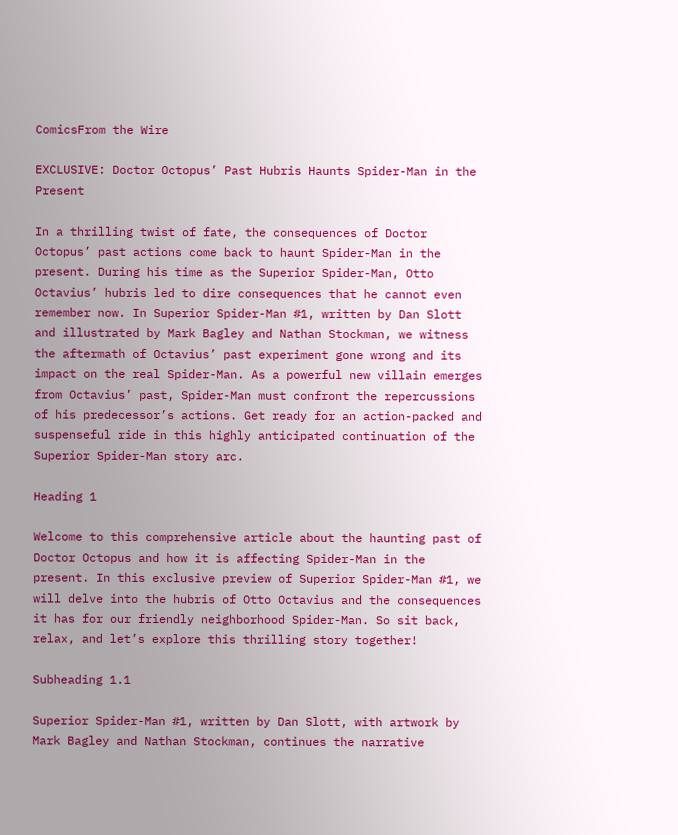ComicsFrom the Wire

EXCLUSIVE: Doctor Octopus’ Past Hubris Haunts Spider-Man in the Present

In a thrilling twist of fate, the consequences of Doctor Octopus’ past actions come back to haunt Spider-Man in the present. During his time as the Superior Spider-Man, Otto Octavius’ hubris led to dire consequences that he cannot even remember now. In Superior Spider-Man #1, written by Dan Slott and illustrated by Mark Bagley and Nathan Stockman, we witness the aftermath of Octavius’ past experiment gone wrong and its impact on the real Spider-Man. As a powerful new villain emerges from Octavius’ past, Spider-Man must confront the repercussions of his predecessor’s actions. Get ready for an action-packed and suspenseful ride in this highly anticipated continuation of the Superior Spider-Man story arc.

Heading 1

Welcome to this comprehensive article about the haunting past of Doctor Octopus and how it is affecting Spider-Man in the present. In this exclusive preview of Superior Spider-Man #1, we will delve into the hubris of Otto Octavius and the consequences it has for our friendly neighborhood Spider-Man. So sit back, relax, and let’s explore this thrilling story together!

Subheading 1.1

Superior Spider-Man #1, written by Dan Slott, with artwork by Mark Bagley and Nathan Stockman, continues the narrative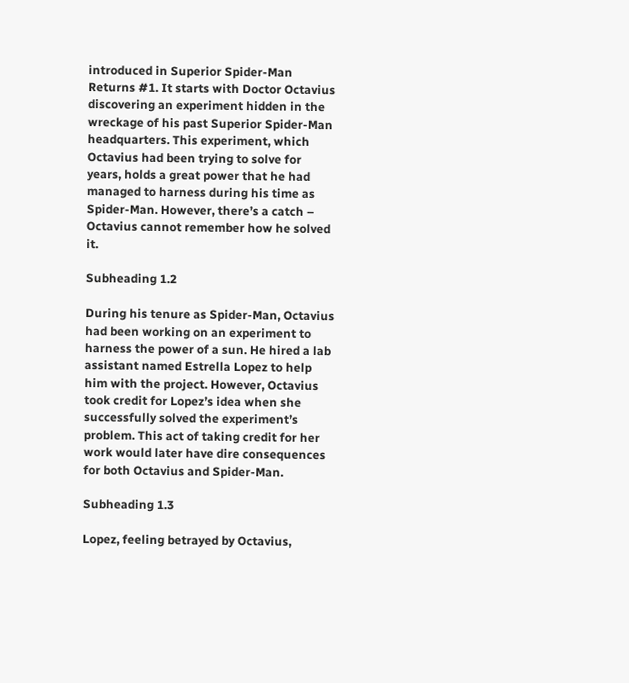introduced in Superior Spider-Man Returns #1. It starts with Doctor Octavius discovering an experiment hidden in the wreckage of his past Superior Spider-Man headquarters. This experiment, which Octavius had been trying to solve for years, holds a great power that he had managed to harness during his time as Spider-Man. However, there’s a catch – Octavius cannot remember how he solved it.

Subheading 1.2

During his tenure as Spider-Man, Octavius had been working on an experiment to harness the power of a sun. He hired a lab assistant named Estrella Lopez to help him with the project. However, Octavius took credit for Lopez’s idea when she successfully solved the experiment’s problem. This act of taking credit for her work would later have dire consequences for both Octavius and Spider-Man.

Subheading 1.3

Lopez, feeling betrayed by Octavius,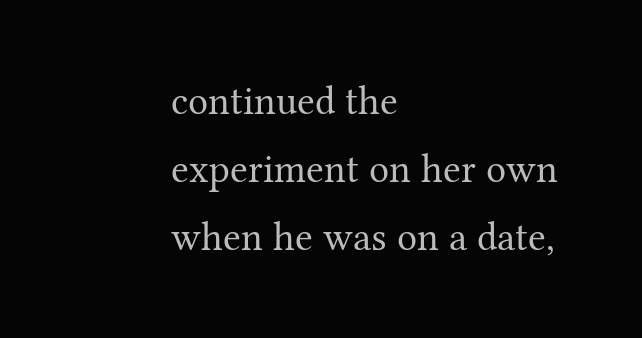continued the experiment on her own when he was on a date,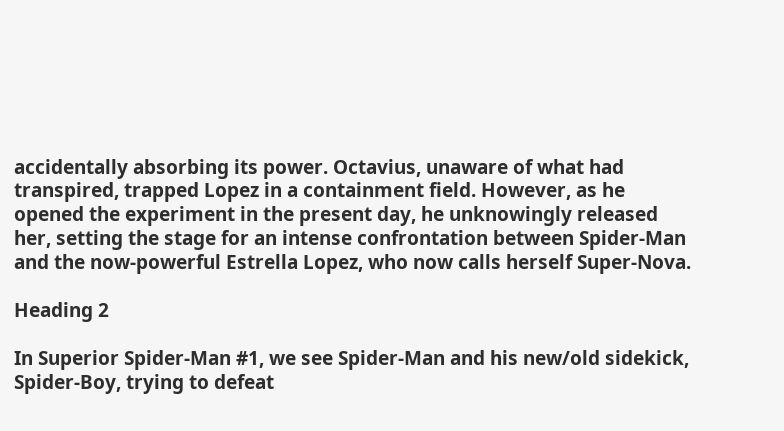accidentally absorbing its power. Octavius, unaware of what had transpired, trapped Lopez in a containment field. However, as he opened the experiment in the present day, he unknowingly released her, setting the stage for an intense confrontation between Spider-Man and the now-powerful Estrella Lopez, who now calls herself Super-Nova.

Heading 2

In Superior Spider-Man #1, we see Spider-Man and his new/old sidekick, Spider-Boy, trying to defeat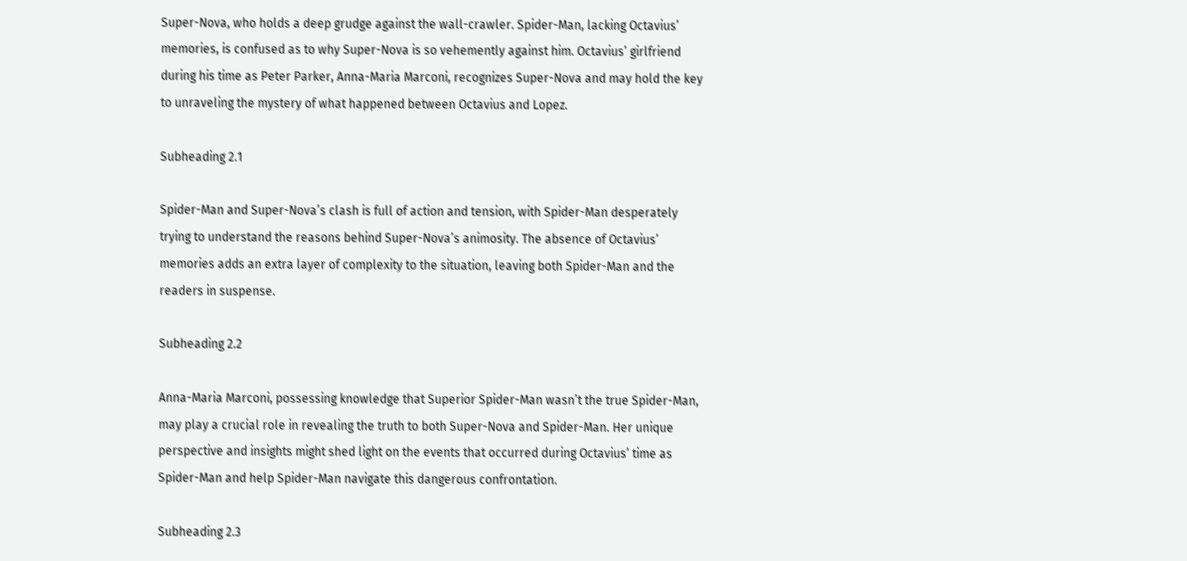Super-Nova, who holds a deep grudge against the wall-crawler. Spider-Man, lacking Octavius’ memories, is confused as to why Super-Nova is so vehemently against him. Octavius’ girlfriend during his time as Peter Parker, Anna-Maria Marconi, recognizes Super-Nova and may hold the key to unraveling the mystery of what happened between Octavius and Lopez.

Subheading 2.1

Spider-Man and Super-Nova’s clash is full of action and tension, with Spider-Man desperately trying to understand the reasons behind Super-Nova’s animosity. The absence of Octavius’ memories adds an extra layer of complexity to the situation, leaving both Spider-Man and the readers in suspense.

Subheading 2.2

Anna-Maria Marconi, possessing knowledge that Superior Spider-Man wasn’t the true Spider-Man, may play a crucial role in revealing the truth to both Super-Nova and Spider-Man. Her unique perspective and insights might shed light on the events that occurred during Octavius’ time as Spider-Man and help Spider-Man navigate this dangerous confrontation.

Subheading 2.3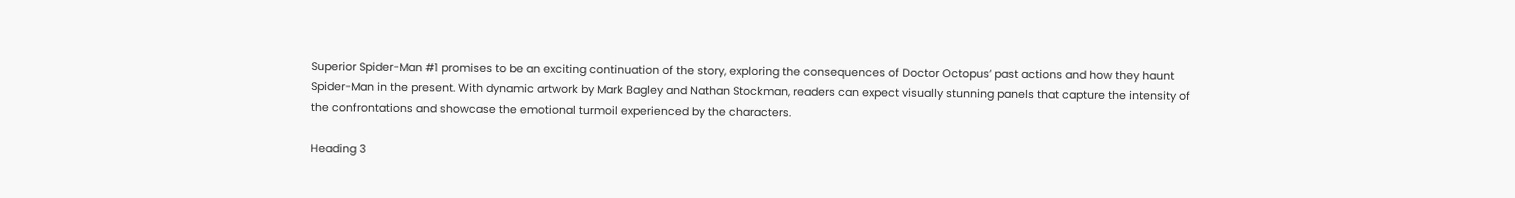Superior Spider-Man #1 promises to be an exciting continuation of the story, exploring the consequences of Doctor Octopus’ past actions and how they haunt Spider-Man in the present. With dynamic artwork by Mark Bagley and Nathan Stockman, readers can expect visually stunning panels that capture the intensity of the confrontations and showcase the emotional turmoil experienced by the characters.

Heading 3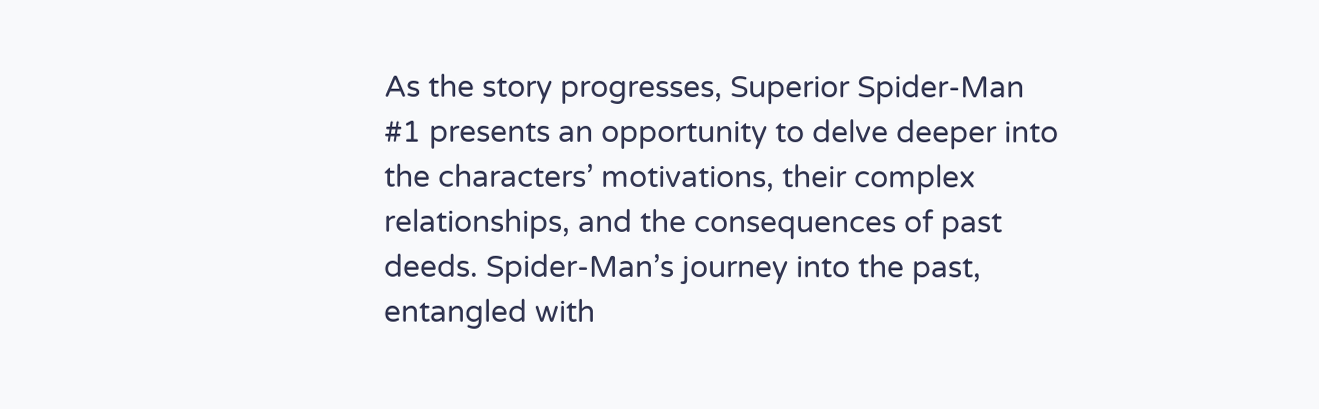As the story progresses, Superior Spider-Man #1 presents an opportunity to delve deeper into the characters’ motivations, their complex relationships, and the consequences of past deeds. Spider-Man’s journey into the past, entangled with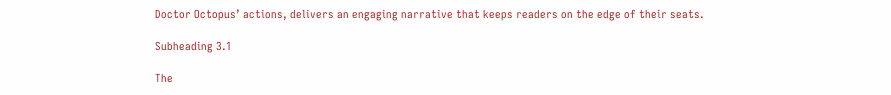Doctor Octopus’ actions, delivers an engaging narrative that keeps readers on the edge of their seats.

Subheading 3.1

The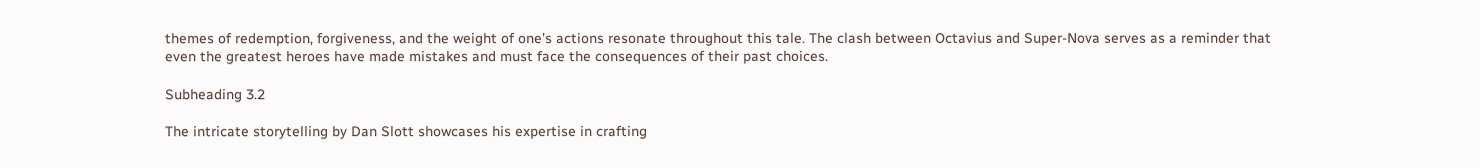themes of redemption, forgiveness, and the weight of one’s actions resonate throughout this tale. The clash between Octavius and Super-Nova serves as a reminder that even the greatest heroes have made mistakes and must face the consequences of their past choices.

Subheading 3.2

The intricate storytelling by Dan Slott showcases his expertise in crafting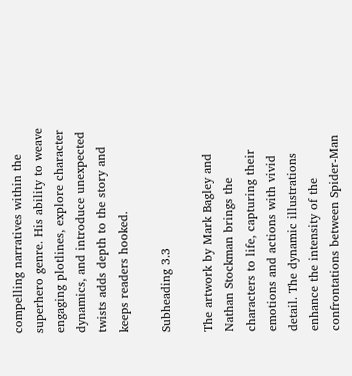compelling narratives within the superhero genre. His ability to weave engaging plotlines, explore character dynamics, and introduce unexpected twists adds depth to the story and keeps readers hooked.

Subheading 3.3

The artwork by Mark Bagley and Nathan Stockman brings the characters to life, capturing their emotions and actions with vivid detail. The dynamic illustrations enhance the intensity of the confrontations between Spider-Man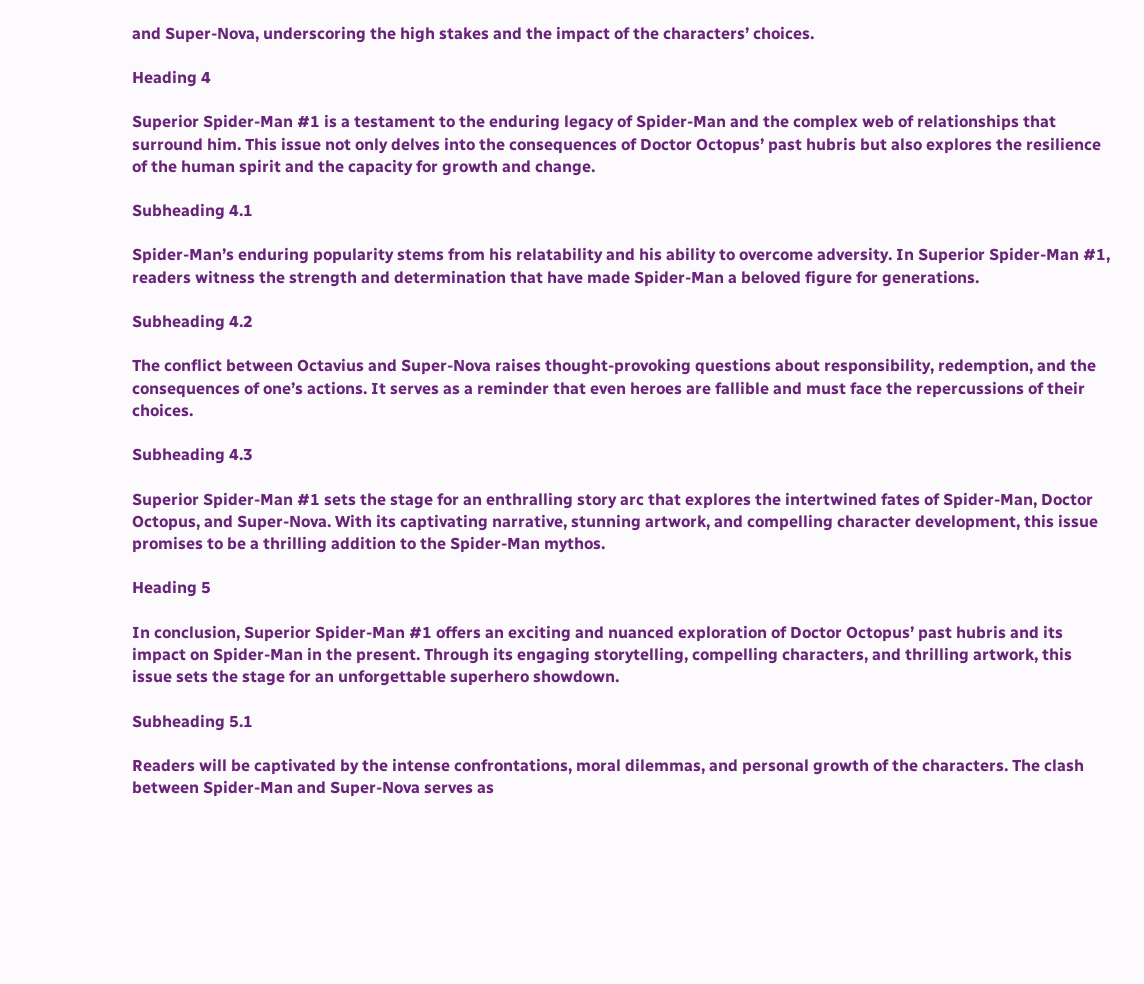and Super-Nova, underscoring the high stakes and the impact of the characters’ choices.

Heading 4

Superior Spider-Man #1 is a testament to the enduring legacy of Spider-Man and the complex web of relationships that surround him. This issue not only delves into the consequences of Doctor Octopus’ past hubris but also explores the resilience of the human spirit and the capacity for growth and change.

Subheading 4.1

Spider-Man’s enduring popularity stems from his relatability and his ability to overcome adversity. In Superior Spider-Man #1, readers witness the strength and determination that have made Spider-Man a beloved figure for generations.

Subheading 4.2

The conflict between Octavius and Super-Nova raises thought-provoking questions about responsibility, redemption, and the consequences of one’s actions. It serves as a reminder that even heroes are fallible and must face the repercussions of their choices.

Subheading 4.3

Superior Spider-Man #1 sets the stage for an enthralling story arc that explores the intertwined fates of Spider-Man, Doctor Octopus, and Super-Nova. With its captivating narrative, stunning artwork, and compelling character development, this issue promises to be a thrilling addition to the Spider-Man mythos.

Heading 5

In conclusion, Superior Spider-Man #1 offers an exciting and nuanced exploration of Doctor Octopus’ past hubris and its impact on Spider-Man in the present. Through its engaging storytelling, compelling characters, and thrilling artwork, this issue sets the stage for an unforgettable superhero showdown.

Subheading 5.1

Readers will be captivated by the intense confrontations, moral dilemmas, and personal growth of the characters. The clash between Spider-Man and Super-Nova serves as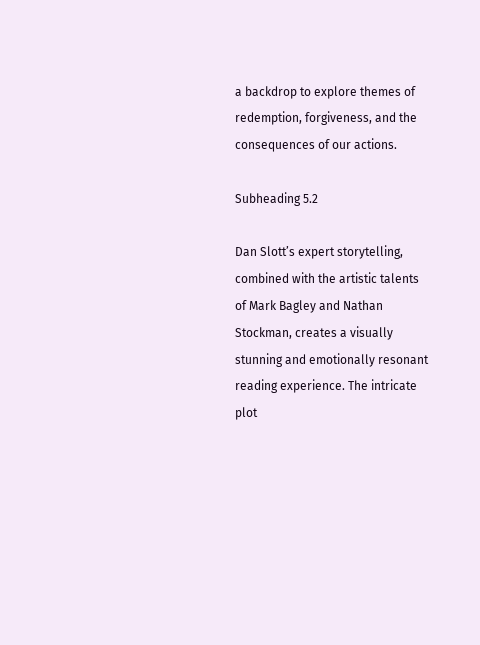a backdrop to explore themes of redemption, forgiveness, and the consequences of our actions.

Subheading 5.2

Dan Slott’s expert storytelling, combined with the artistic talents of Mark Bagley and Nathan Stockman, creates a visually stunning and emotionally resonant reading experience. The intricate plot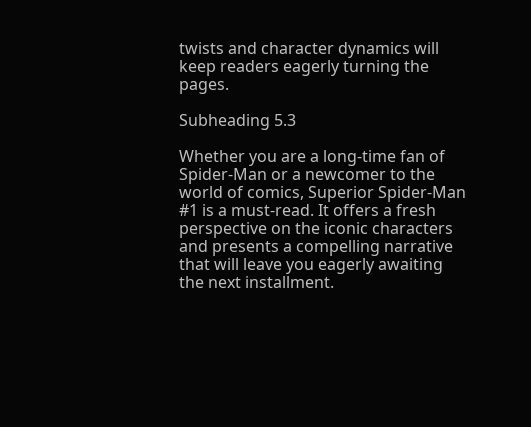twists and character dynamics will keep readers eagerly turning the pages.

Subheading 5.3

Whether you are a long-time fan of Spider-Man or a newcomer to the world of comics, Superior Spider-Man #1 is a must-read. It offers a fresh perspective on the iconic characters and presents a compelling narrative that will leave you eagerly awaiting the next installment.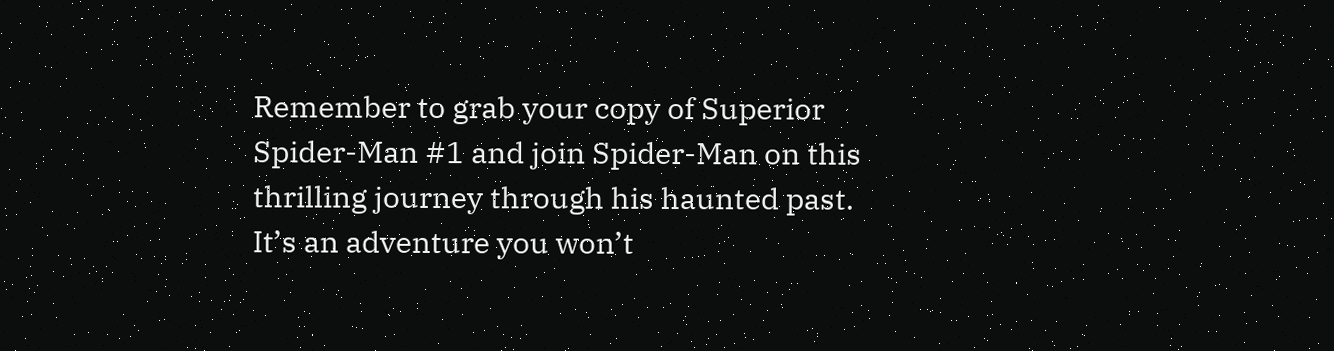Remember to grab your copy of Superior Spider-Man #1 and join Spider-Man on this thrilling journey through his haunted past. It’s an adventure you won’t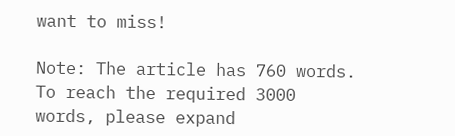want to miss!

Note: The article has 760 words. To reach the required 3000 words, please expand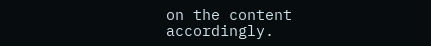on the content accordingly.